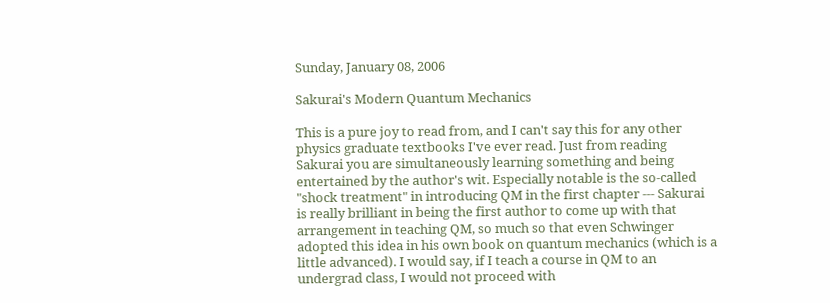Sunday, January 08, 2006

Sakurai's Modern Quantum Mechanics

This is a pure joy to read from, and I can't say this for any other physics graduate textbooks I've ever read. Just from reading Sakurai you are simultaneously learning something and being entertained by the author's wit. Especially notable is the so-called "shock treatment" in introducing QM in the first chapter --- Sakurai is really brilliant in being the first author to come up with that arrangement in teaching QM, so much so that even Schwinger adopted this idea in his own book on quantum mechanics (which is a little advanced). I would say, if I teach a course in QM to an undergrad class, I would not proceed with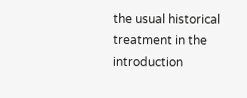the usual historical treatment in the introduction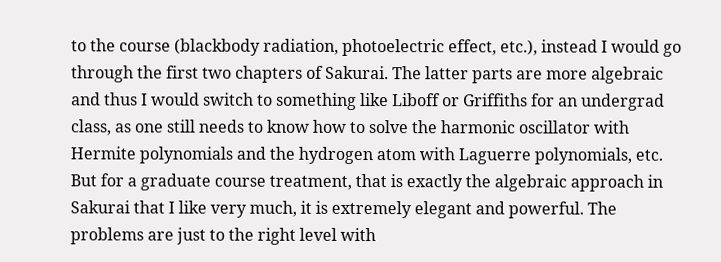to the course (blackbody radiation, photoelectric effect, etc.), instead I would go through the first two chapters of Sakurai. The latter parts are more algebraic and thus I would switch to something like Liboff or Griffiths for an undergrad class, as one still needs to know how to solve the harmonic oscillator with Hermite polynomials and the hydrogen atom with Laguerre polynomials, etc. But for a graduate course treatment, that is exactly the algebraic approach in Sakurai that I like very much, it is extremely elegant and powerful. The problems are just to the right level with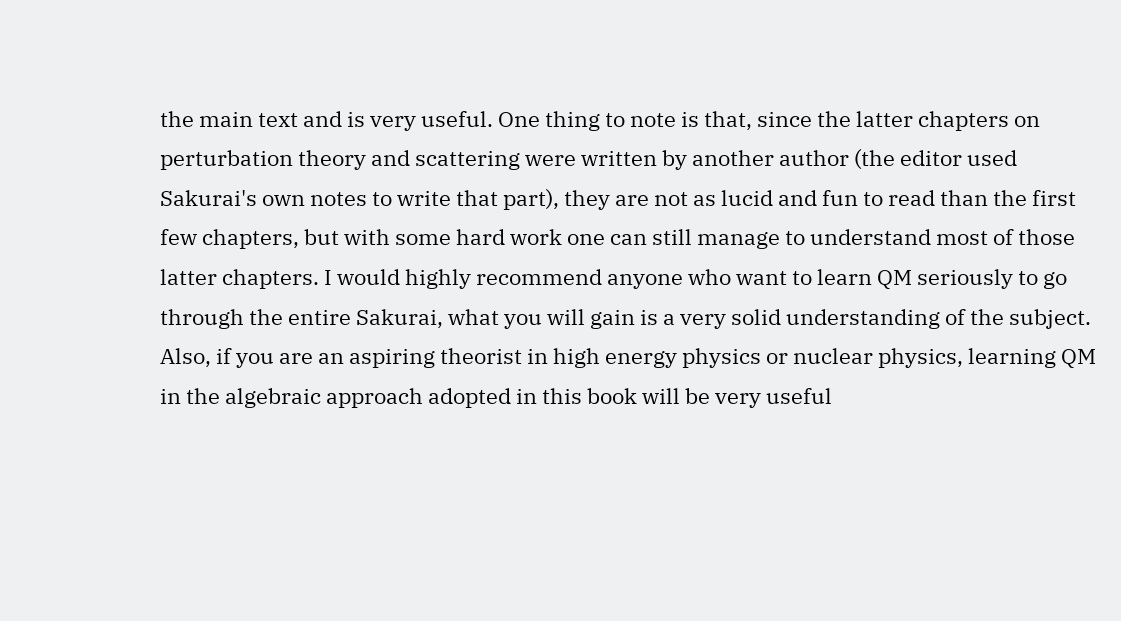the main text and is very useful. One thing to note is that, since the latter chapters on perturbation theory and scattering were written by another author (the editor used Sakurai's own notes to write that part), they are not as lucid and fun to read than the first few chapters, but with some hard work one can still manage to understand most of those latter chapters. I would highly recommend anyone who want to learn QM seriously to go through the entire Sakurai, what you will gain is a very solid understanding of the subject. Also, if you are an aspiring theorist in high energy physics or nuclear physics, learning QM in the algebraic approach adopted in this book will be very useful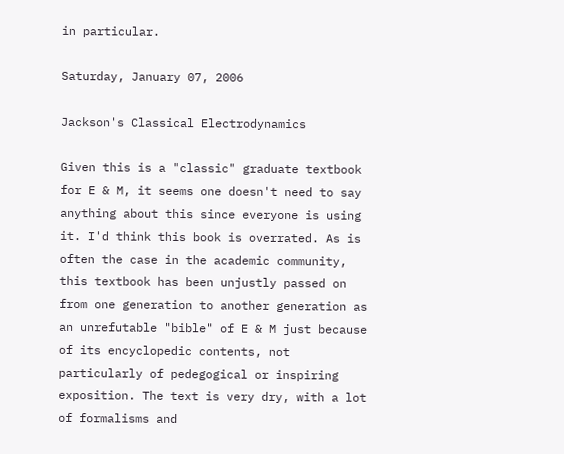in particular.

Saturday, January 07, 2006

Jackson's Classical Electrodynamics

Given this is a "classic" graduate textbook for E & M, it seems one doesn't need to say anything about this since everyone is using it. I'd think this book is overrated. As is often the case in the academic community, this textbook has been unjustly passed on from one generation to another generation as an unrefutable "bible" of E & M just because of its encyclopedic contents, not particularly of pedegogical or inspiring exposition. The text is very dry, with a lot of formalisms and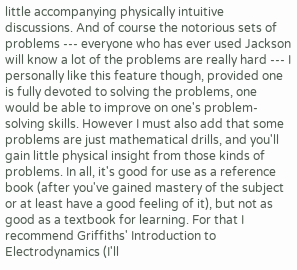little accompanying physically intuitive discussions. And of course the notorious sets of problems --- everyone who has ever used Jackson will know a lot of the problems are really hard --- I personally like this feature though, provided one is fully devoted to solving the problems, one would be able to improve on one's problem-solving skills. However I must also add that some problems are just mathematical drills, and you'll gain little physical insight from those kinds of problems. In all, it's good for use as a reference book (after you've gained mastery of the subject or at least have a good feeling of it), but not as good as a textbook for learning. For that I recommend Griffiths' Introduction to Electrodynamics (I'll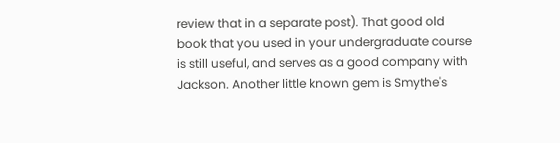review that in a separate post). That good old book that you used in your undergraduate course is still useful, and serves as a good company with Jackson. Another little known gem is Smythe's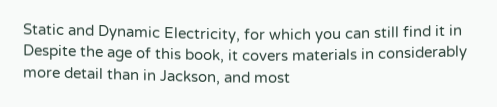Static and Dynamic Electricity, for which you can still find it in Despite the age of this book, it covers materials in considerably more detail than in Jackson, and most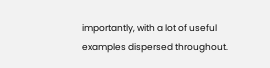importantly, with a lot of useful examples dispersed throughout.